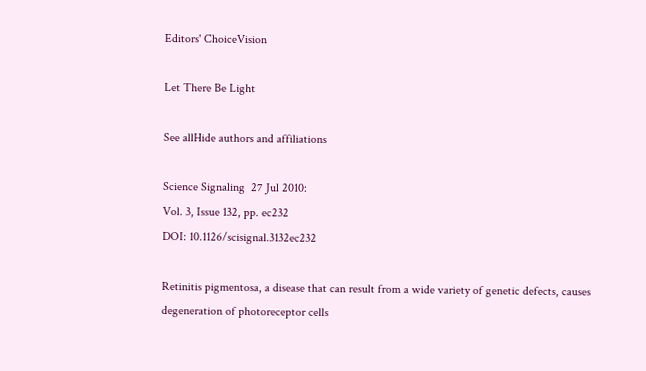Editors' ChoiceVision

Let There Be Light

See allHide authors and affiliations

Science Signaling  27 Jul 2010:
Vol. 3, Issue 132, pp. ec232
DOI: 10.1126/scisignal.3132ec232

Retinitis pigmentosa, a disease that can result from a wide variety of genetic defects, causes degeneration of photoreceptor cells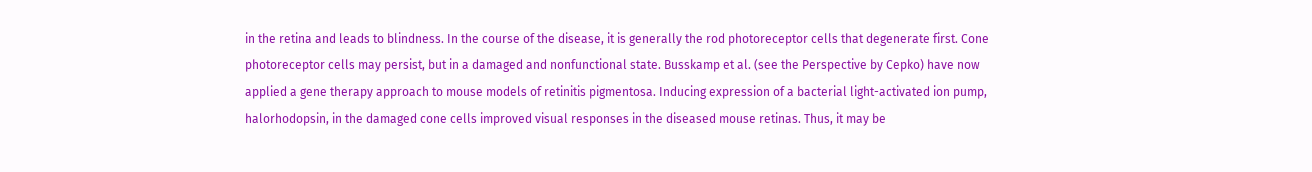in the retina and leads to blindness. In the course of the disease, it is generally the rod photoreceptor cells that degenerate first. Cone photoreceptor cells may persist, but in a damaged and nonfunctional state. Busskamp et al. (see the Perspective by Cepko) have now applied a gene therapy approach to mouse models of retinitis pigmentosa. Inducing expression of a bacterial light-activated ion pump, halorhodopsin, in the damaged cone cells improved visual responses in the diseased mouse retinas. Thus, it may be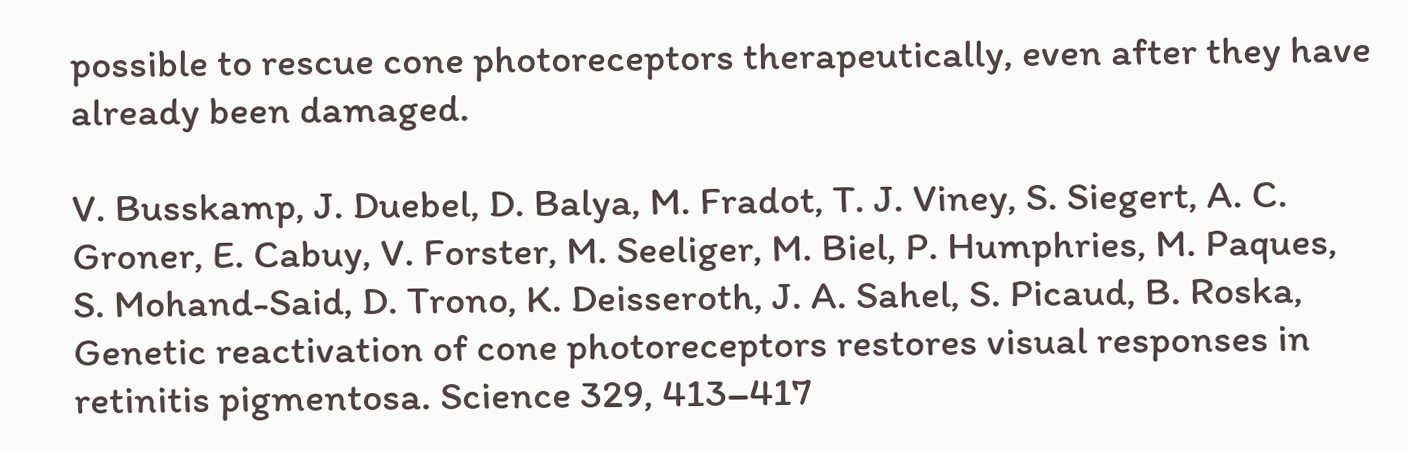possible to rescue cone photoreceptors therapeutically, even after they have already been damaged.

V. Busskamp, J. Duebel, D. Balya, M. Fradot, T. J. Viney, S. Siegert, A. C. Groner, E. Cabuy, V. Forster, M. Seeliger, M. Biel, P. Humphries, M. Paques, S. Mohand-Said, D. Trono, K. Deisseroth, J. A. Sahel, S. Picaud, B. Roska, Genetic reactivation of cone photoreceptors restores visual responses in retinitis pigmentosa. Science 329, 413–417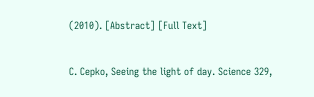(2010). [Abstract] [Full Text]

C. Cepko, Seeing the light of day. Science 329,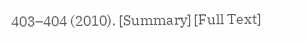403–404 (2010). [Summary] [Full Text]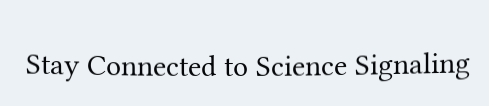Stay Connected to Science Signaling